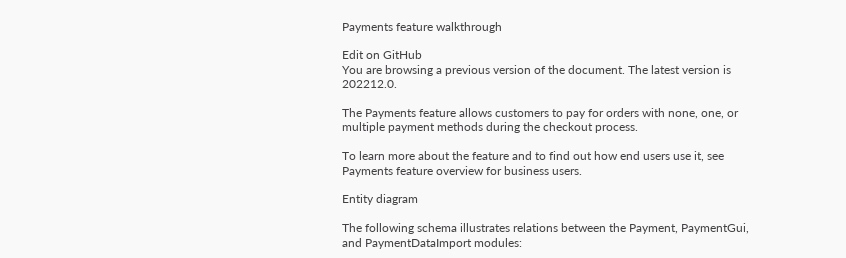Payments feature walkthrough

Edit on GitHub
You are browsing a previous version of the document. The latest version is 202212.0.

The Payments feature allows customers to pay for orders with none, one, or multiple payment methods during the checkout process.

To learn more about the feature and to find out how end users use it, see Payments feature overview for business users.

Entity diagram

The following schema illustrates relations between the Payment, PaymentGui, and PaymentDataImport modules: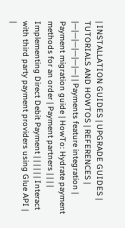| INSTALLATION GUIDES | UPGRADE GUIDES | TUTORIALS AND HOWTOS | REFERENCES | |—|—|—|—|—|—| | Payments feature integration | Payment migration guide | HowTo: Hydrate payment methods for an order | Payment partners | | | | Implementing Direct Debit Payment | | | | | | Interact with third party payment providers using Glue API | |